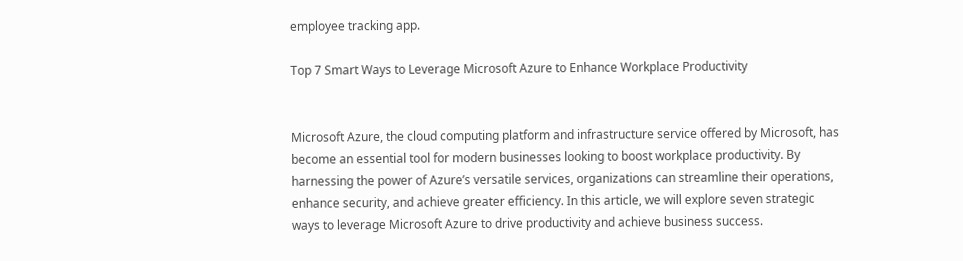employee tracking app.

Top 7 Smart Ways to Leverage Microsoft Azure to Enhance Workplace Productivity


Microsoft Azure, the cloud computing platform and infrastructure service offered by Microsoft, has become an essential tool for modern businesses looking to boost workplace productivity. By harnessing the power of Azure’s versatile services, organizations can streamline their operations, enhance security, and achieve greater efficiency. In this article, we will explore seven strategic ways to leverage Microsoft Azure to drive productivity and achieve business success.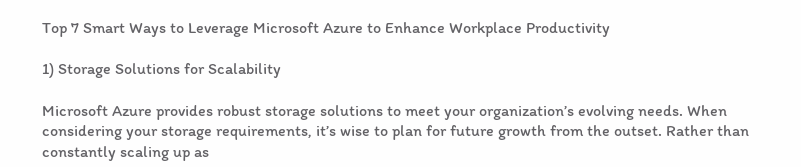Top 7 Smart Ways to Leverage Microsoft Azure to Enhance Workplace Productivity

1) Storage Solutions for Scalability

Microsoft Azure provides robust storage solutions to meet your organization’s evolving needs. When considering your storage requirements, it’s wise to plan for future growth from the outset. Rather than constantly scaling up as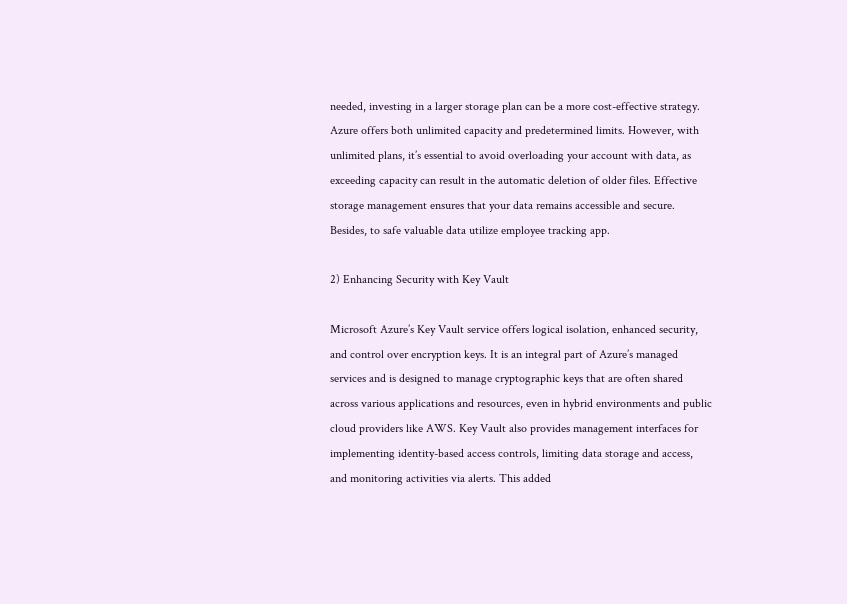needed, investing in a larger storage plan can be a more cost-effective strategy. Azure offers both unlimited capacity and predetermined limits. However, with unlimited plans, it’s essential to avoid overloading your account with data, as exceeding capacity can result in the automatic deletion of older files. Effective storage management ensures that your data remains accessible and secure. Besides, to safe valuable data utilize employee tracking app.

2) Enhancing Security with Key Vault

Microsoft Azure’s Key Vault service offers logical isolation, enhanced security, and control over encryption keys. It is an integral part of Azure’s managed services and is designed to manage cryptographic keys that are often shared across various applications and resources, even in hybrid environments and public cloud providers like AWS. Key Vault also provides management interfaces for implementing identity-based access controls, limiting data storage and access, and monitoring activities via alerts. This added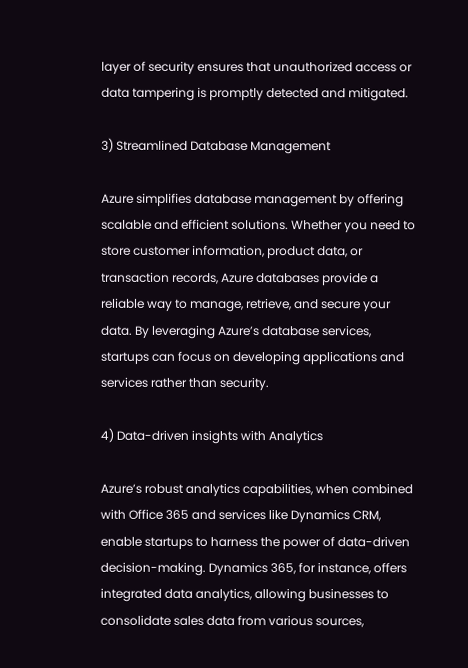layer of security ensures that unauthorized access or data tampering is promptly detected and mitigated.

3) Streamlined Database Management

Azure simplifies database management by offering scalable and efficient solutions. Whether you need to store customer information, product data, or transaction records, Azure databases provide a reliable way to manage, retrieve, and secure your data. By leveraging Azure’s database services, startups can focus on developing applications and services rather than security.

4) Data-driven insights with Analytics

Azure’s robust analytics capabilities, when combined with Office 365 and services like Dynamics CRM, enable startups to harness the power of data-driven decision-making. Dynamics 365, for instance, offers integrated data analytics, allowing businesses to consolidate sales data from various sources,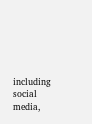including social media,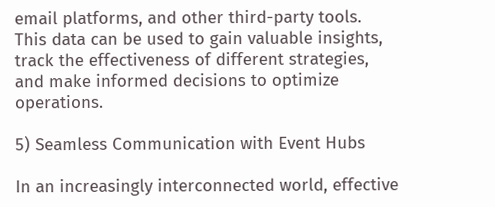email platforms, and other third-party tools. This data can be used to gain valuable insights, track the effectiveness of different strategies, and make informed decisions to optimize operations.

5) Seamless Communication with Event Hubs

In an increasingly interconnected world, effective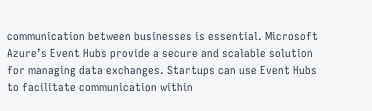communication between businesses is essential. Microsoft Azure’s Event Hubs provide a secure and scalable solution for managing data exchanges. Startups can use Event Hubs to facilitate communication within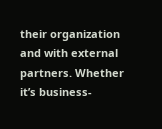their organization and with external partners. Whether it’s business-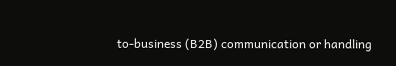to-business (B2B) communication or handling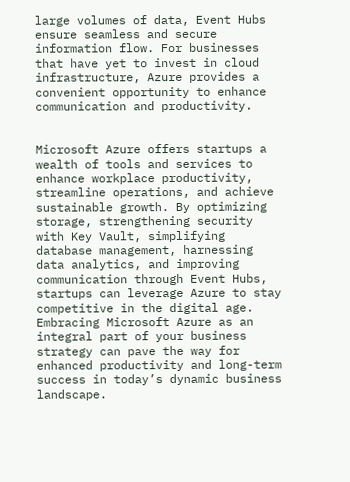large volumes of data, Event Hubs ensure seamless and secure information flow. For businesses that have yet to invest in cloud infrastructure, Azure provides a convenient opportunity to enhance communication and productivity.


Microsoft Azure offers startups a wealth of tools and services to enhance workplace productivity, streamline operations, and achieve sustainable growth. By optimizing storage, strengthening security with Key Vault, simplifying database management, harnessing data analytics, and improving communication through Event Hubs, startups can leverage Azure to stay competitive in the digital age. Embracing Microsoft Azure as an integral part of your business strategy can pave the way for enhanced productivity and long-term success in today’s dynamic business landscape.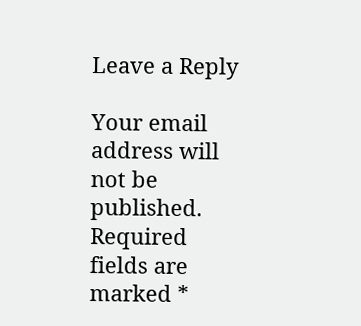Leave a Reply

Your email address will not be published. Required fields are marked *